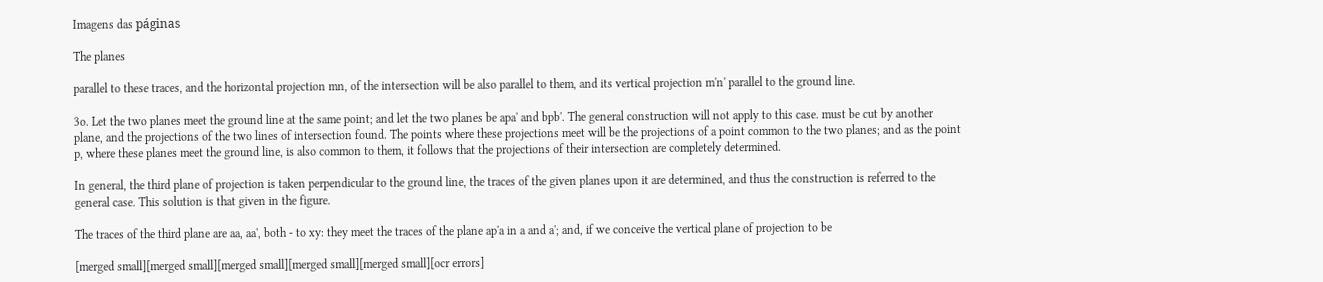Imagens das páginas

The planes

parallel to these traces, and the horizontal projection mn, of the intersection will be also parallel to them, and its vertical projection m'n' parallel to the ground line.

3o. Let the two planes meet the ground line at the same point; and let the two planes be apa' and bpb'. The general construction will not apply to this case. must be cut by another plane, and the projections of the two lines of intersection found. The points where these projections meet will be the projections of a point common to the two planes; and as the point p, where these planes meet the ground line, is also common to them, it follows that the projections of their intersection are completely determined.

In general, the third plane of projection is taken perpendicular to the ground line, the traces of the given planes upon it are determined, and thus the construction is referred to the general case. This solution is that given in the figure.

The traces of the third plane are aa, aa', both - to xy: they meet the traces of the plane ap'a in a and a'; and, if we conceive the vertical plane of projection to be

[merged small][merged small][merged small][merged small][merged small][ocr errors]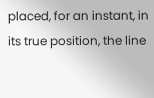placed, for an instant, in its true position, the line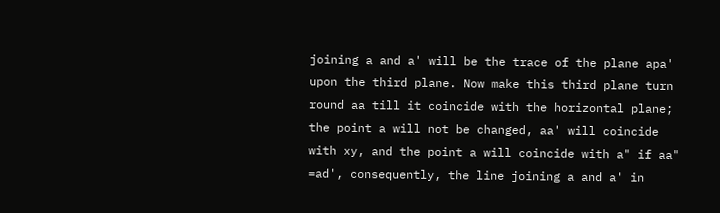joining a and a' will be the trace of the plane apa' upon the third plane. Now make this third plane turn round aa till it coincide with the horizontal plane; the point a will not be changed, aa' will coincide with xy, and the point a will coincide with a" if aa" =ad', consequently, the line joining a and a' in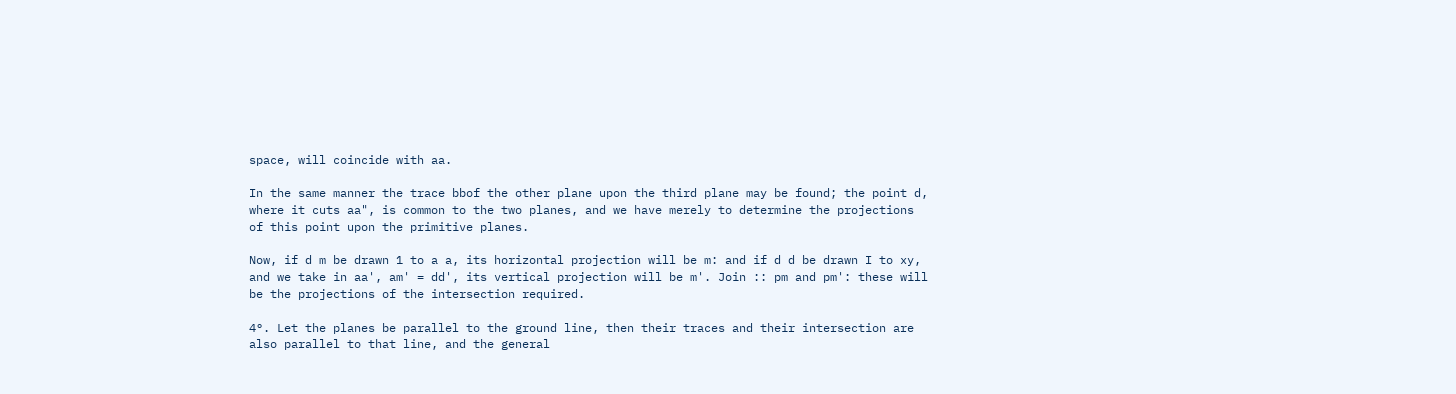space, will coincide with aa.

In the same manner the trace bbof the other plane upon the third plane may be found; the point d, where it cuts aa", is common to the two planes, and we have merely to determine the projections of this point upon the primitive planes.

Now, if d m be drawn 1 to a a, its horizontal projection will be m: and if d d be drawn I to xy, and we take in aa', am' = dd', its vertical projection will be m'. Join :: pm and pm': these will be the projections of the intersection required.

4°. Let the planes be parallel to the ground line, then their traces and their intersection are also parallel to that line, and the general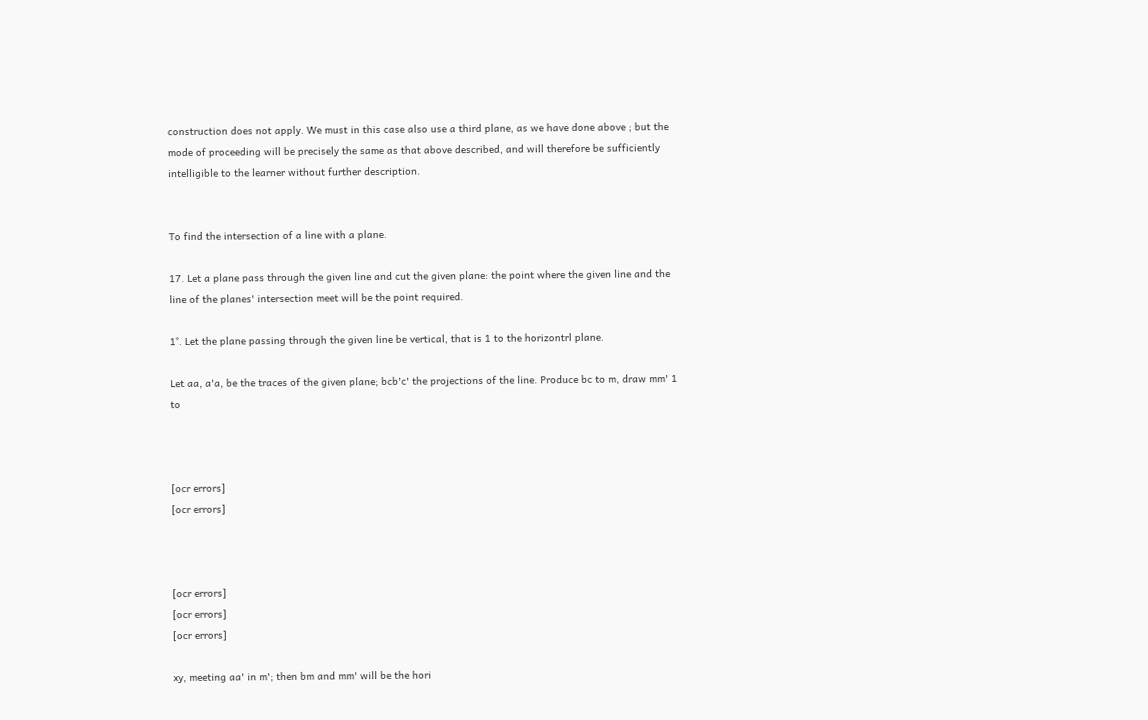construction does not apply. We must in this case also use a third plane, as we have done above ; but the mode of proceeding will be precisely the same as that above described, and will therefore be sufficiently intelligible to the learner without further description.


To find the intersection of a line with a plane.

17. Let a plane pass through the given line and cut the given plane: the point where the given line and the line of the planes' intersection meet will be the point required.

1°. Let the plane passing through the given line be vertical, that is 1 to the horizontrl plane.

Let aa, a'a, be the traces of the given plane; bcb'c' the projections of the line. Produce bc to m, draw mm' 1 to



[ocr errors]
[ocr errors]



[ocr errors]
[ocr errors]
[ocr errors]

xy, meeting aa' in m'; then bm and mm' will be the hori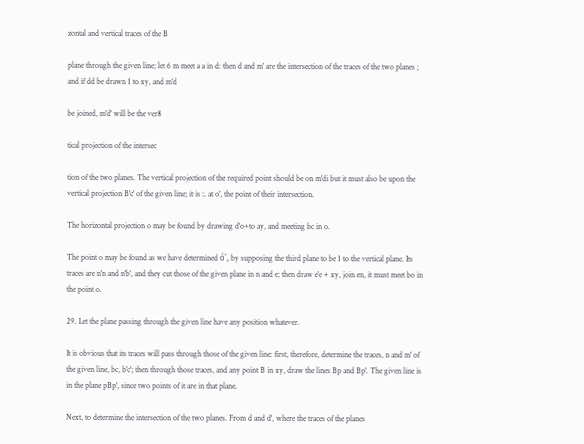zontal and vertical traces of the B

plane through the given line; let 6 m meet a a in d: then d and m' are the intersection of the traces of the two planes ; and if dd be drawn 1 to xy, and m'd

be joined, m'd' will be the ver8

tical projection of the intersec

tion of the two planes. The vertical projection of the required point should be on m'di but it must also be upon the vertical projection B'c' of the given line; it is :. at o', the point of their intersection.

The horizontal projection o may be found by drawing d'o+to ay, and meeting bc in o.

The point o may be found as we have determined ó', by supposing the third plane to be 1 to the vertical plane. Its traces are n'n and n'b', and they cut those of the given plane in n and e; then draw e'e + xy, join en, it must meet bo in the point o.

29. Let the plane passing through the given line have any position whatever.

It is obvious that its traces will pass through those of the given line: first, therefore, determine the traces, n and m' of the given line, bc, b'c'; then through those traces, and any point B in xy, draw the lines Bp and Bp'. The given line is in the plane pBp', since two points of it are in that plane.

Next, to determine the intersection of the two planes. From d and d', where the traces of the planes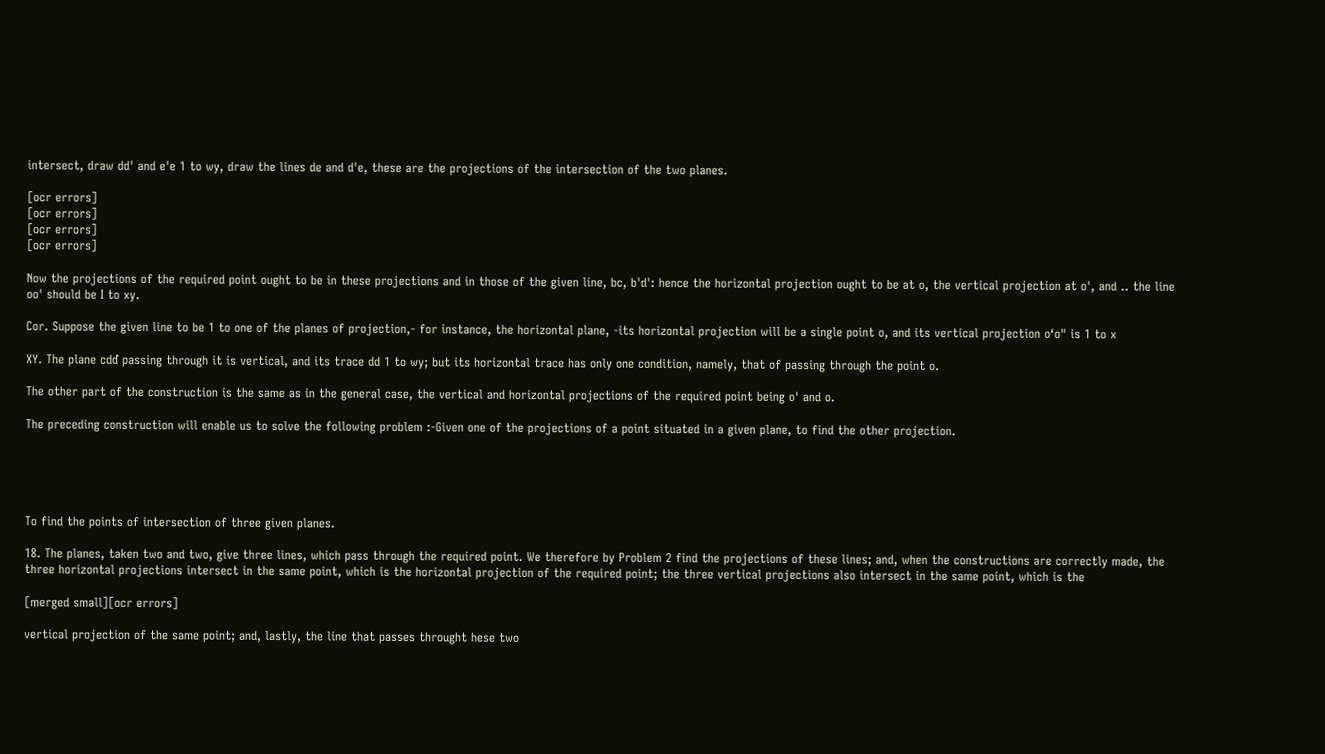intersect, draw dd' and e'e 1 to wy, draw the lines de and d'e, these are the projections of the intersection of the two planes.

[ocr errors]
[ocr errors]
[ocr errors]
[ocr errors]

Now the projections of the required point ought to be in these projections and in those of the given line, bc, b'd': hence the horizontal projection ought to be at o, the vertical projection at o', and .. the line oo' should be I to xy.

Cor. Suppose the given line to be 1 to one of the planes of projection,- for instance, the horizontal plane, -its horizontal projection will be a single point o, and its vertical projection oʻo" is 1 to x

XY. The plane cdď passing through it is vertical, and its trace dd 1 to wy; but its horizontal trace has only one condition, namely, that of passing through the point o.

The other part of the construction is the same as in the general case, the vertical and horizontal projections of the required point being o' and o.

The preceding construction will enable us to solve the following problem :-Given one of the projections of a point situated in a given plane, to find the other projection.





To find the points of intersection of three given planes.

18. The planes, taken two and two, give three lines, which pass through the required point. We therefore by Problem 2 find the projections of these lines; and, when the constructions are correctly made, the three horizontal projections intersect in the same point, which is the horizontal projection of the required point; the three vertical projections also intersect in the same point, which is the

[merged small][ocr errors]

vertical projection of the same point; and, lastly, the line that passes throught hese two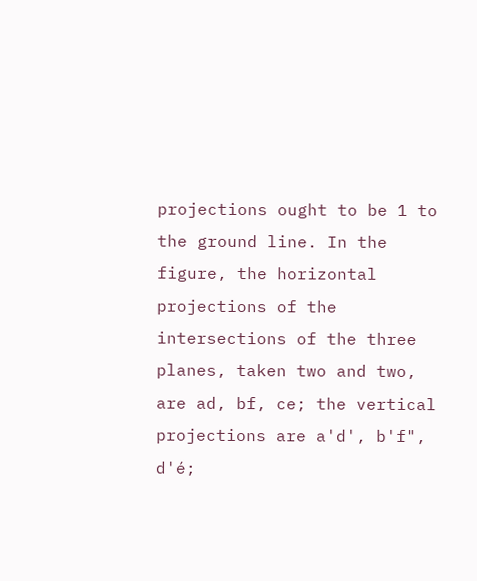projections ought to be 1 to the ground line. In the figure, the horizontal projections of the intersections of the three planes, taken two and two, are ad, bf, ce; the vertical projections are a'd', b'f", d'é;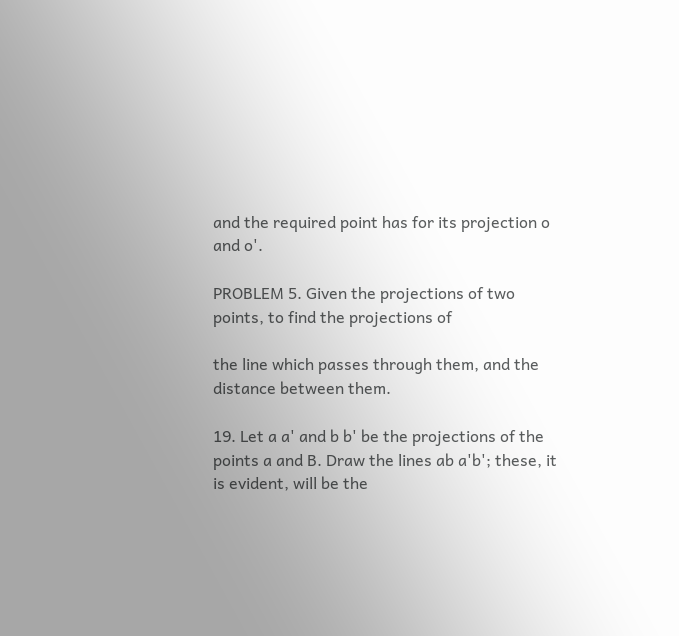and the required point has for its projection o and o'.

PROBLEM 5. Given the projections of two points, to find the projections of

the line which passes through them, and the distance between them.

19. Let a a' and b b' be the projections of the points a and B. Draw the lines ab a'b'; these, it is evident, will be the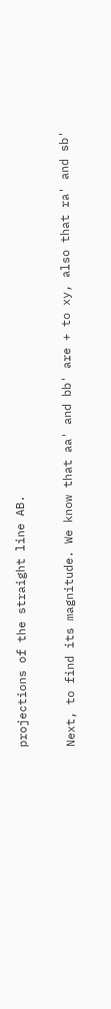projections of the straight line AB.

Next, to find its magnitude. We know that aa' and bb' are + to xy, also that ra' and sb'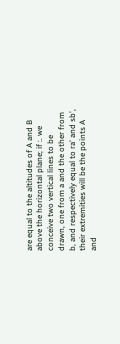are equal to the altitudes of A and B above the horizontal plane; if :. we conceive two vertical lines to be drawn, one from a and the other from b, and respectively equal to ra' and sb', their extremities will be the points A and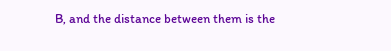B, and the distance between them is the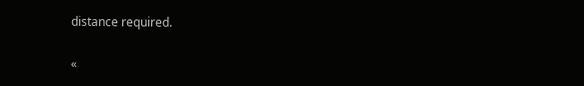distance required.

«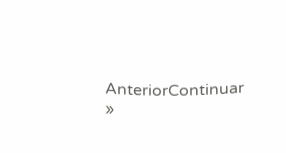AnteriorContinuar »